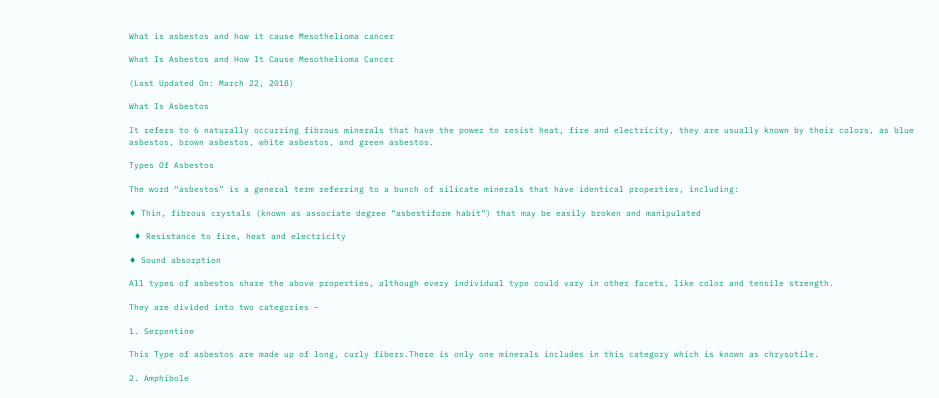What is asbestos and how it cause Mesothelioma cancer

What Is Asbestos and How It Cause Mesothelioma Cancer

(Last Updated On: March 22, 2018)

What Is Asbestos

It refers to 6 naturally occurring fibrous minerals that have the power to resist heat, fire and electricity, they are usually known by their colors, as blue asbestos, brown asbestos, white asbestos, and green asbestos.

Types Of Asbestos

The word “asbestos” is a general term referring to a bunch of silicate minerals that have identical properties, including:

♦ Thin, fibrous crystals (known as associate degree “asbestiform habit”) that may be easily broken and manipulated

 ♦ Resistance to fire, heat and electricity

♦ Sound absorption

All types of asbestos share the above properties, although every individual type could vary in other facets, like color and tensile strength.

They are divided into two categories –

1. Serpentine

This Type of asbestos are made up of long, curly fibers.There is only one minerals includes in this category which is known as chrysotile.

2. Amphibole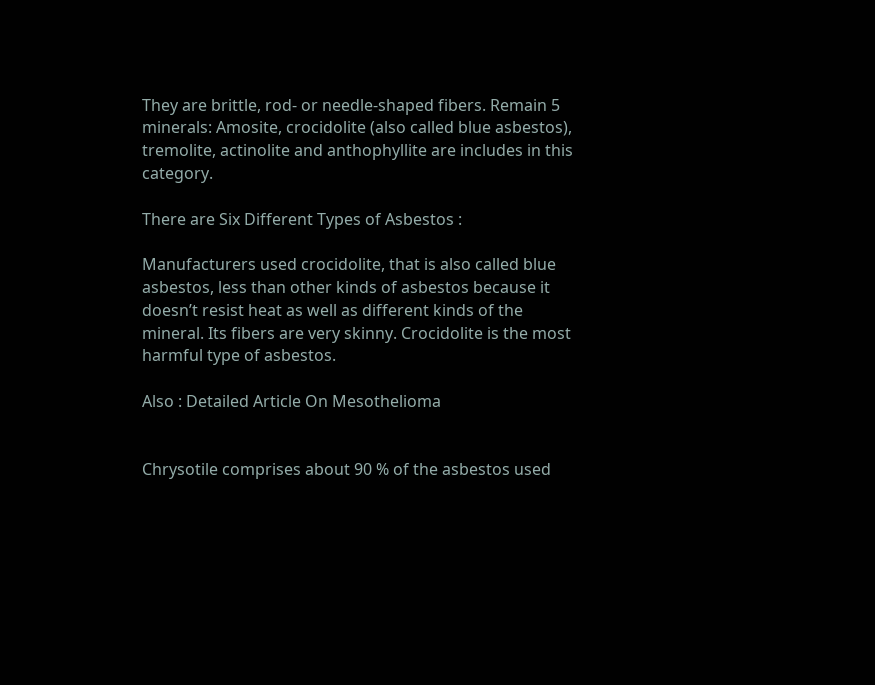They are brittle, rod- or needle-shaped fibers. Remain 5 minerals: Amosite, crocidolite (also called blue asbestos), tremolite, actinolite and anthophyllite are includes in this category.

There are Six Different Types of Asbestos :

Manufacturers used crocidolite, that is also called blue asbestos, less than other kinds of asbestos because it doesn’t resist heat as well as different kinds of the mineral. Its fibers are very skinny. Crocidolite is the most harmful type of asbestos.

Also : Detailed Article On Mesothelioma


Chrysotile comprises about 90 % of the asbestos used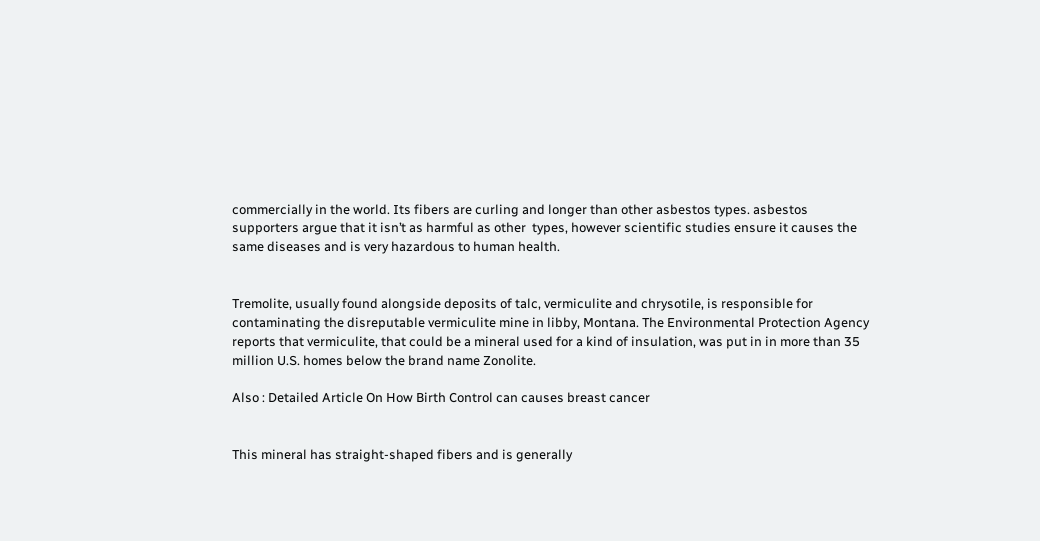commercially in the world. Its fibers are curling and longer than other asbestos types. asbestos supporters argue that it isn’t as harmful as other  types, however scientific studies ensure it causes the same diseases and is very hazardous to human health.


Tremolite, usually found alongside deposits of talc, vermiculite and chrysotile, is responsible for contaminating the disreputable vermiculite mine in libby, Montana. The Environmental Protection Agency reports that vermiculite, that could be a mineral used for a kind of insulation, was put in in more than 35 million U.S. homes below the brand name Zonolite.

Also : Detailed Article On How Birth Control can causes breast cancer


This mineral has straight-shaped fibers and is generally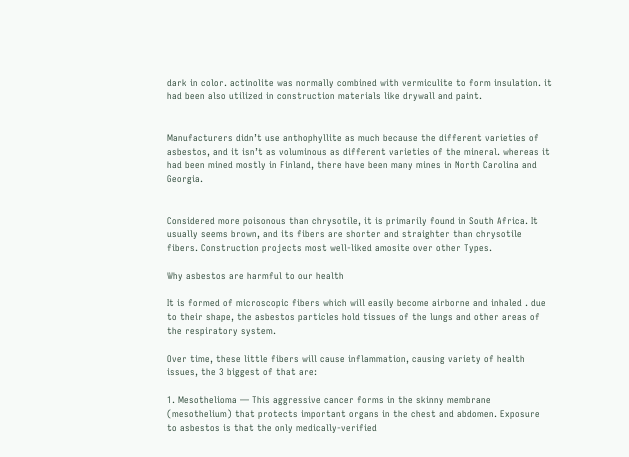dark in color. actinolite was normally combined with vermiculite to form insulation. it had been also utilized in construction materials like drywall and paint.


Manufacturers didn’t use anthophyllite as much because the different varieties of asbestos, and it isn’t as voluminous as different varieties of the mineral. whereas it had been mined mostly in Finland, there have been many mines in North Carolina and Georgia.


Considered more poisonous than chrysotile, it is primarily found in South Africa. It usually seems brown, and its fibers are shorter and straighter than chrysotile fibers. Construction projects most well-liked amosite over other Types.

Why asbestos are harmful to our health

It is formed of microscopic fibers which will easily become airborne and inhaled . due to their shape, the asbestos particles hold tissues of the lungs and other areas of the respiratory system.

Over time, these little fibers will cause inflammation, causing variety of health issues, the 3 biggest of that are:

1. Mesothelioma — This aggressive cancer forms in the skinny membrane (mesothelium) that protects important organs in the chest and abdomen. Exposure to asbestos is that the only medically-verified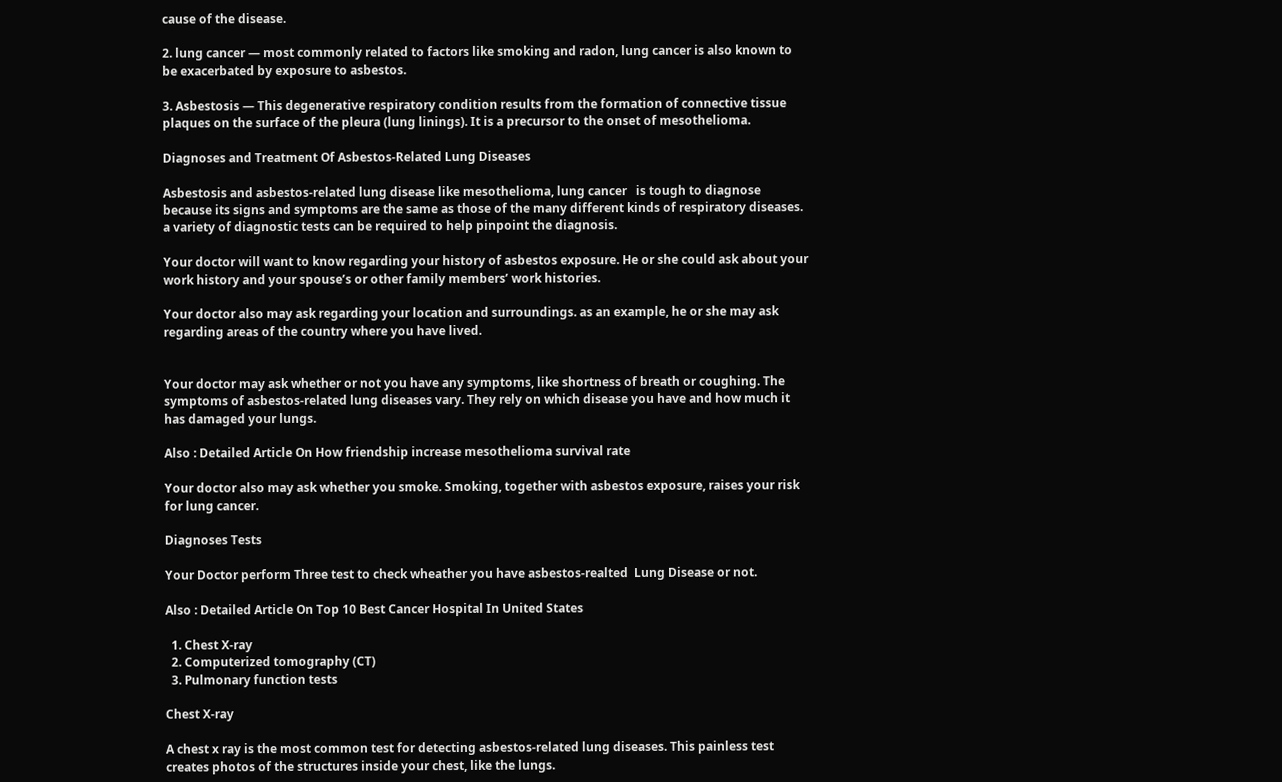cause of the disease.

2. lung cancer — most commonly related to factors like smoking and radon, lung cancer is also known to be exacerbated by exposure to asbestos.

3. Asbestosis — This degenerative respiratory condition results from the formation of connective tissue plaques on the surface of the pleura (lung linings). It is a precursor to the onset of mesothelioma.

Diagnoses and Treatment Of Asbestos-Related Lung Diseases

Asbestosis and asbestos-related lung disease like mesothelioma, lung cancer   is tough to diagnose because its signs and symptoms are the same as those of the many different kinds of respiratory diseases. a variety of diagnostic tests can be required to help pinpoint the diagnosis.

Your doctor will want to know regarding your history of asbestos exposure. He or she could ask about your work history and your spouse’s or other family members’ work histories.

Your doctor also may ask regarding your location and surroundings. as an example, he or she may ask regarding areas of the country where you have lived.


Your doctor may ask whether or not you have any symptoms, like shortness of breath or coughing. The symptoms of asbestos-related lung diseases vary. They rely on which disease you have and how much it has damaged your lungs.

Also : Detailed Article On How friendship increase mesothelioma survival rate

Your doctor also may ask whether you smoke. Smoking, together with asbestos exposure, raises your risk for lung cancer.

Diagnoses Tests

Your Doctor perform Three test to check wheather you have asbestos-realted  Lung Disease or not.

Also : Detailed Article On Top 10 Best Cancer Hospital In United States

  1. Chest X-ray
  2. Computerized tomography (CT)
  3. Pulmonary function tests

Chest X-ray

A chest x ray is the most common test for detecting asbestos-related lung diseases. This painless test creates photos of the structures inside your chest, like the lungs.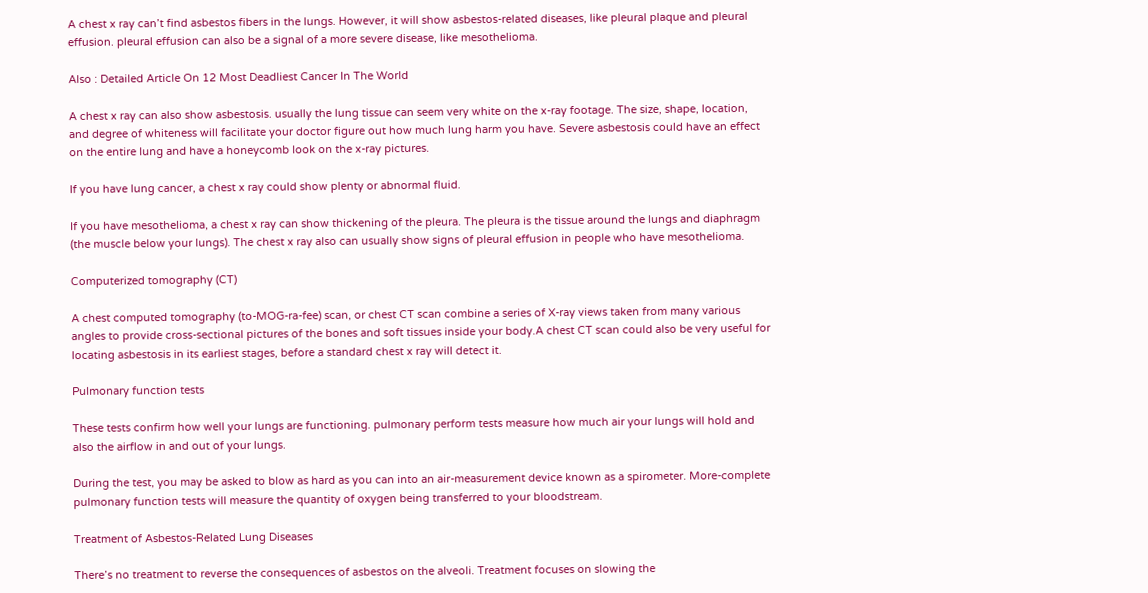A chest x ray can’t find asbestos fibers in the lungs. However, it will show asbestos-related diseases, like pleural plaque and pleural effusion. pleural effusion can also be a signal of a more severe disease, like mesothelioma.

Also : Detailed Article On 12 Most Deadliest Cancer In The World

A chest x ray can also show asbestosis. usually the lung tissue can seem very white on the x-ray footage. The size, shape, location, and degree of whiteness will facilitate your doctor figure out how much lung harm you have. Severe asbestosis could have an effect on the entire lung and have a honeycomb look on the x-ray pictures.

If you have lung cancer, a chest x ray could show plenty or abnormal fluid.

If you have mesothelioma, a chest x ray can show thickening of the pleura. The pleura is the tissue around the lungs and diaphragm (the muscle below your lungs). The chest x ray also can usually show signs of pleural effusion in people who have mesothelioma.

Computerized tomography (CT)

A chest computed tomography (to-MOG-ra-fee) scan, or chest CT scan combine a series of X-ray views taken from many various angles to provide cross-sectional pictures of the bones and soft tissues inside your body.A chest CT scan could also be very useful for locating asbestosis in its earliest stages, before a standard chest x ray will detect it.

Pulmonary function tests

These tests confirm how well your lungs are functioning. pulmonary perform tests measure how much air your lungs will hold and also the airflow in and out of your lungs.

During the test, you may be asked to blow as hard as you can into an air-measurement device known as a spirometer. More-complete pulmonary function tests will measure the quantity of oxygen being transferred to your bloodstream.

Treatment of Asbestos-Related Lung Diseases

There’s no treatment to reverse the consequences of asbestos on the alveoli. Treatment focuses on slowing the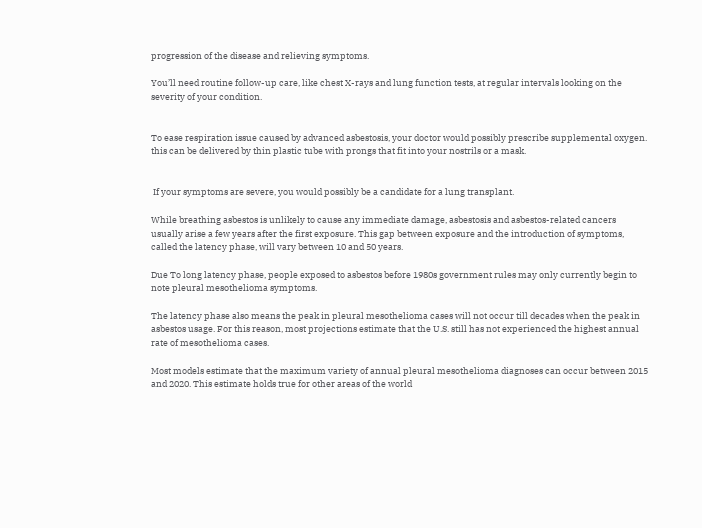progression of the disease and relieving symptoms.

You’ll need routine follow-up care, like chest X-rays and lung function tests, at regular intervals looking on the severity of your condition.


To ease respiration issue caused by advanced asbestosis, your doctor would possibly prescribe supplemental oxygen. this can be delivered by thin plastic tube with prongs that fit into your nostrils or a mask.


 If your symptoms are severe, you would possibly be a candidate for a lung transplant.

While breathing asbestos is unlikely to cause any immediate damage, asbestosis and asbestos-related cancers usually arise a few years after the first exposure. This gap between exposure and the introduction of symptoms, called the latency phase, will vary between 10 and 50 years.

Due To long latency phase, people exposed to asbestos before 1980s government rules may only currently begin to note pleural mesothelioma symptoms.

The latency phase also means the peak in pleural mesothelioma cases will not occur till decades when the peak in asbestos usage. For this reason, most projections estimate that the U.S. still has not experienced the highest annual rate of mesothelioma cases.

Most models estimate that the maximum variety of annual pleural mesothelioma diagnoses can occur between 2015 and 2020. This estimate holds true for other areas of the world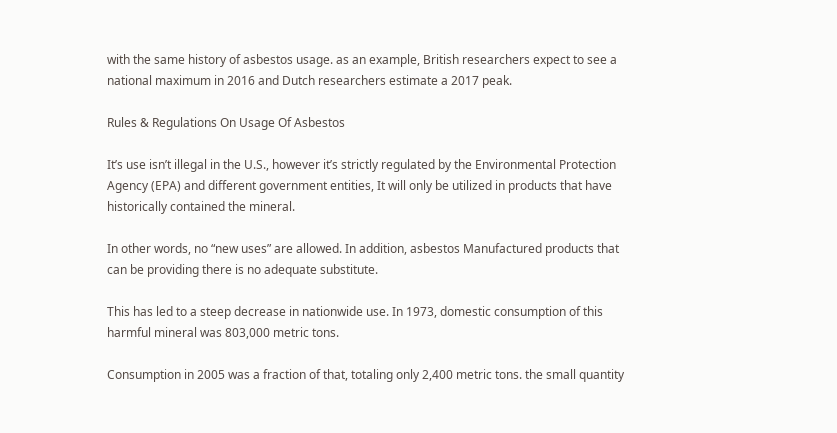with the same history of asbestos usage. as an example, British researchers expect to see a national maximum in 2016 and Dutch researchers estimate a 2017 peak.

Rules & Regulations On Usage Of Asbestos

It’s use isn’t illegal in the U.S., however it’s strictly regulated by the Environmental Protection Agency (EPA) and different government entities, It will only be utilized in products that have historically contained the mineral.

In other words, no “new uses” are allowed. In addition, asbestos Manufactured products that can be providing there is no adequate substitute.

This has led to a steep decrease in nationwide use. In 1973, domestic consumption of this harmful mineral was 803,000 metric tons.

Consumption in 2005 was a fraction of that, totaling only 2,400 metric tons. the small quantity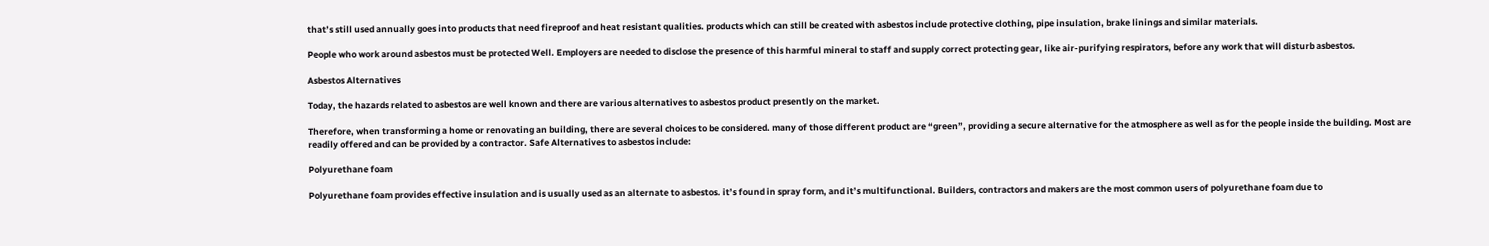that’s still used annually goes into products that need fireproof and heat resistant qualities. products which can still be created with asbestos include protective clothing, pipe insulation, brake linings and similar materials.

People who work around asbestos must be protected Well. Employers are needed to disclose the presence of this harmful mineral to staff and supply correct protecting gear, like air-purifying respirators, before any work that will disturb asbestos.

Asbestos Alternatives

Today, the hazards related to asbestos are well known and there are various alternatives to asbestos product presently on the market.

Therefore, when transforming a home or renovating an building, there are several choices to be considered. many of those different product are “green”, providing a secure alternative for the atmosphere as well as for the people inside the building. Most are readily offered and can be provided by a contractor. Safe Alternatives to asbestos include:

Polyurethane foam

Polyurethane foam provides effective insulation and is usually used as an alternate to asbestos. it’s found in spray form, and it’s multifunctional. Builders, contractors and makers are the most common users of polyurethane foam due to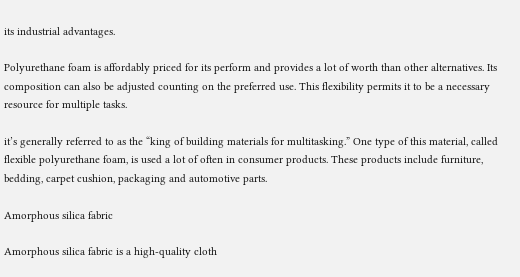its industrial advantages.

Polyurethane foam is affordably priced for its perform and provides a lot of worth than other alternatives. Its composition can also be adjusted counting on the preferred use. This flexibility permits it to be a necessary resource for multiple tasks.

it’s generally referred to as the “king of building materials for multitasking.” One type of this material, called flexible polyurethane foam, is used a lot of often in consumer products. These products include furniture, bedding, carpet cushion, packaging and automotive parts.

Amorphous silica fabric

Amorphous silica fabric is a high-quality cloth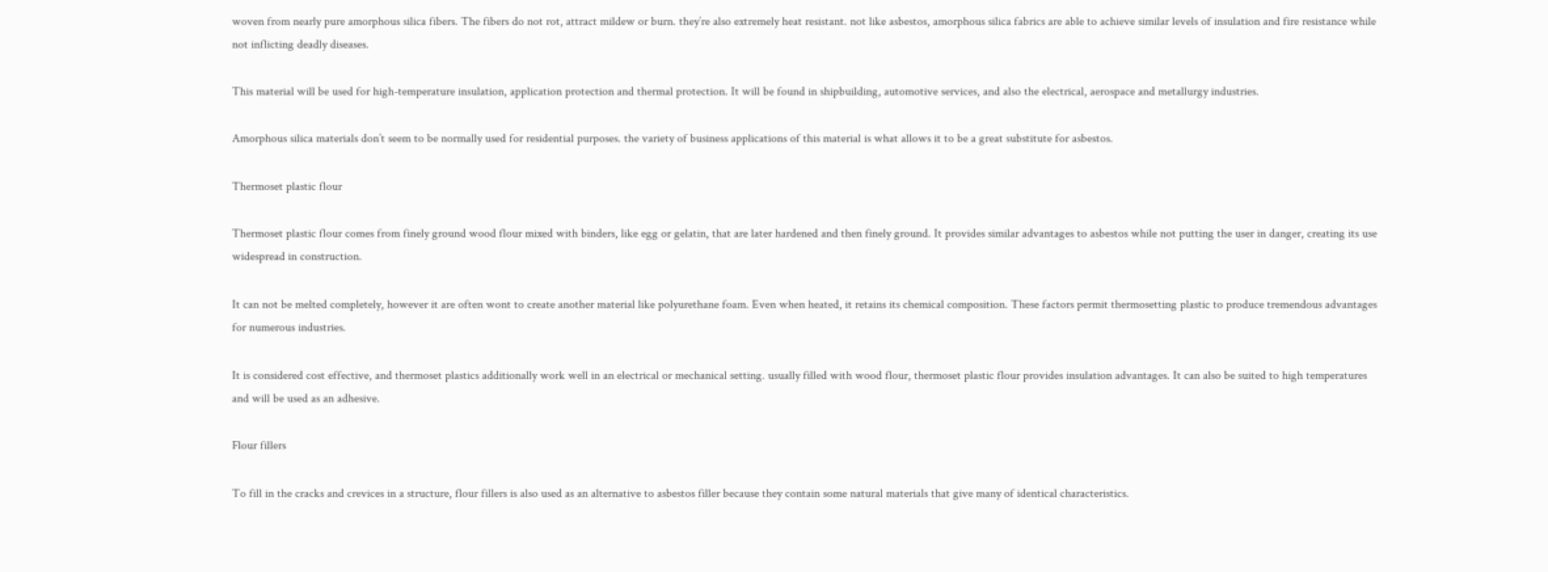woven from nearly pure amorphous silica fibers. The fibers do not rot, attract mildew or burn. they’re also extremely heat resistant. not like asbestos, amorphous silica fabrics are able to achieve similar levels of insulation and fire resistance while not inflicting deadly diseases.

This material will be used for high-temperature insulation, application protection and thermal protection. It will be found in shipbuilding, automotive services, and also the electrical, aerospace and metallurgy industries.

Amorphous silica materials don’t seem to be normally used for residential purposes. the variety of business applications of this material is what allows it to be a great substitute for asbestos.

Thermoset plastic flour

Thermoset plastic flour comes from finely ground wood flour mixed with binders, like egg or gelatin, that are later hardened and then finely ground. It provides similar advantages to asbestos while not putting the user in danger, creating its use widespread in construction.

It can not be melted completely, however it are often wont to create another material like polyurethane foam. Even when heated, it retains its chemical composition. These factors permit thermosetting plastic to produce tremendous advantages for numerous industries.

It is considered cost effective, and thermoset plastics additionally work well in an electrical or mechanical setting. usually filled with wood flour, thermoset plastic flour provides insulation advantages. It can also be suited to high temperatures and will be used as an adhesive.

Flour fillers

To fill in the cracks and crevices in a structure, flour fillers is also used as an alternative to asbestos filler because they contain some natural materials that give many of identical characteristics.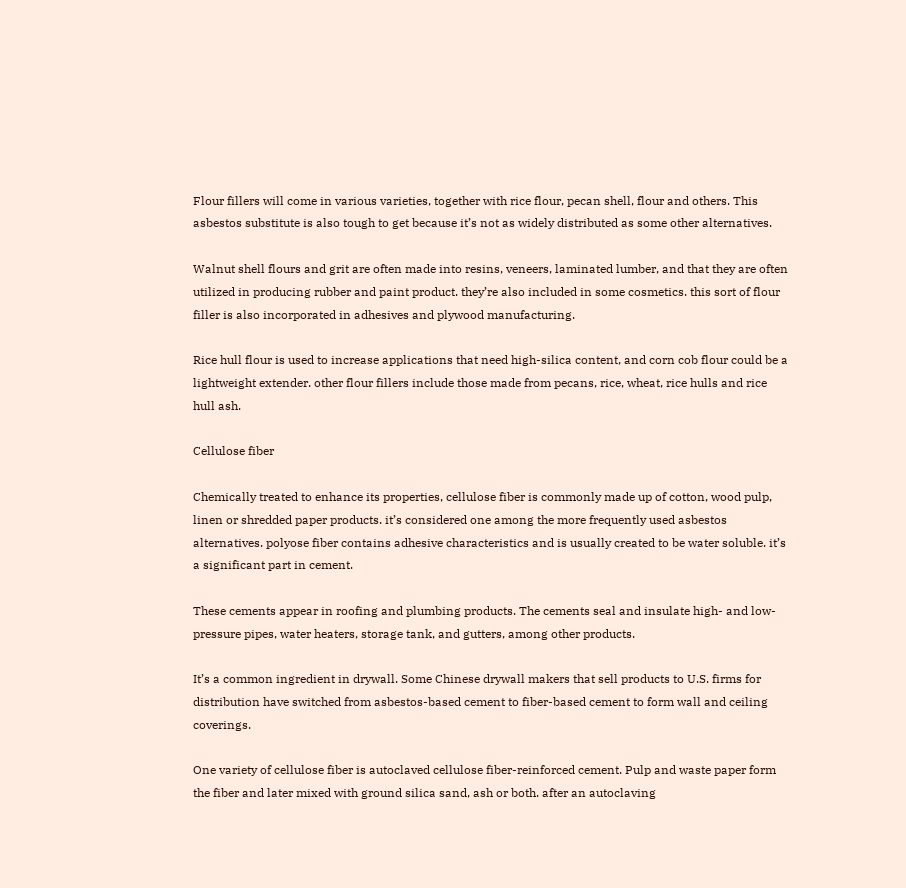Flour fillers will come in various varieties, together with rice flour, pecan shell, flour and others. This asbestos substitute is also tough to get because it’s not as widely distributed as some other alternatives.

Walnut shell flours and grit are often made into resins, veneers, laminated lumber, and that they are often utilized in producing rubber and paint product. they’re also included in some cosmetics. this sort of flour filler is also incorporated in adhesives and plywood manufacturing.

Rice hull flour is used to increase applications that need high-silica content, and corn cob flour could be a lightweight extender. other flour fillers include those made from pecans, rice, wheat, rice hulls and rice hull ash.

Cellulose fiber

Chemically treated to enhance its properties, cellulose fiber is commonly made up of cotton, wood pulp, linen or shredded paper products. it’s considered one among the more frequently used asbestos alternatives. polyose fiber contains adhesive characteristics and is usually created to be water soluble. it’s a significant part in cement.

These cements appear in roofing and plumbing products. The cements seal and insulate high- and low-pressure pipes, water heaters, storage tank, and gutters, among other products.

It’s a common ingredient in drywall. Some Chinese drywall makers that sell products to U.S. firms for distribution have switched from asbestos-based cement to fiber-based cement to form wall and ceiling coverings.

One variety of cellulose fiber is autoclaved cellulose fiber-reinforced cement. Pulp and waste paper form the fiber and later mixed with ground silica sand, ash or both. after an autoclaving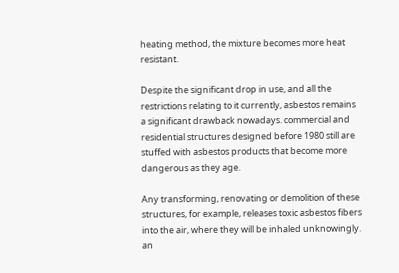heating method, the mixture becomes more heat resistant.

Despite the significant drop in use, and all the restrictions relating to it currently, asbestos remains a significant drawback nowadays. commercial and residential structures designed before 1980 still are stuffed with asbestos products that become more dangerous as they age.

Any transforming, renovating or demolition of these structures, for example, releases toxic asbestos fibers into the air, where they will be inhaled unknowingly. an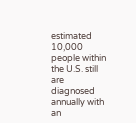estimated 10,000 people within the U.S. still are diagnosed annually with an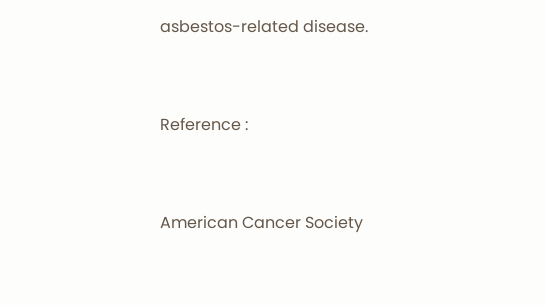asbestos-related disease.


Reference :


American Cancer Society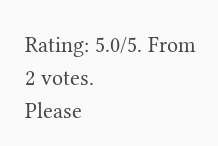Rating: 5.0/5. From 2 votes.
Please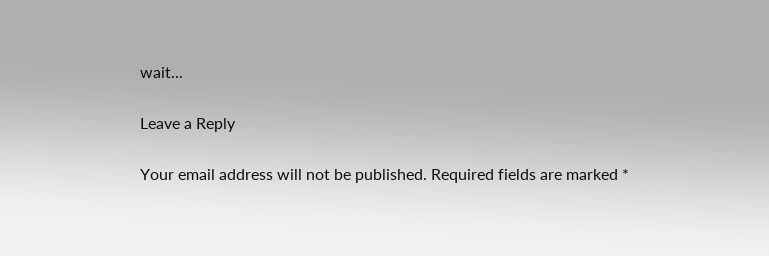wait...

Leave a Reply

Your email address will not be published. Required fields are marked *